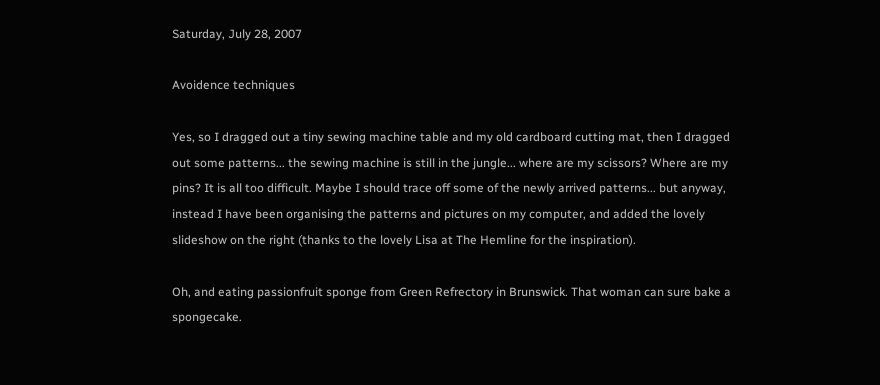Saturday, July 28, 2007

Avoidence techniques

Yes, so I dragged out a tiny sewing machine table and my old cardboard cutting mat, then I dragged out some patterns... the sewing machine is still in the jungle... where are my scissors? Where are my pins? It is all too difficult. Maybe I should trace off some of the newly arrived patterns... but anyway, instead I have been organising the patterns and pictures on my computer, and added the lovely slideshow on the right (thanks to the lovely Lisa at The Hemline for the inspiration).

Oh, and eating passionfruit sponge from Green Refrectory in Brunswick. That woman can sure bake a spongecake.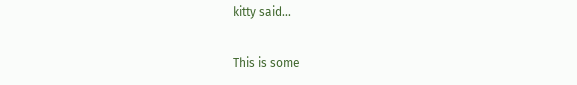kitty said...

This is some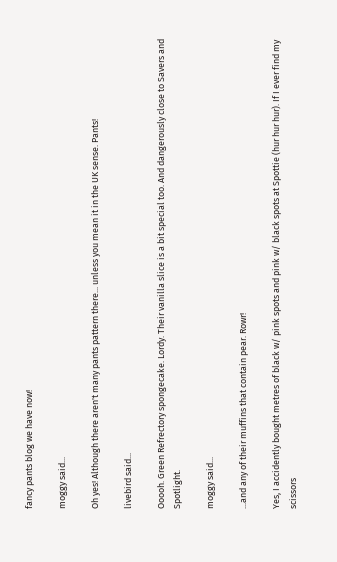fancy pants blog we have now!

moggy said...

Oh yes! Although there aren't many pants pattern there... unless you mean it in the UK sense. Pants!

livebird said...

Ooooh. Green Refrectory spongecake. Lordy. Their vanilla slice is a bit special too. And dangerously close to Savers and Spotlight.

moggy said...

...and any of their muffins that contain pear. Rowr!

Yes, I accidently bought metres of black w/ pink spots and pink w/ black spots at Spottie (hur hur hur). If I ever find my scissors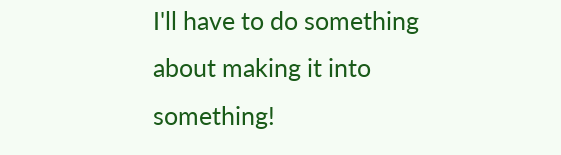I'll have to do something about making it into something!